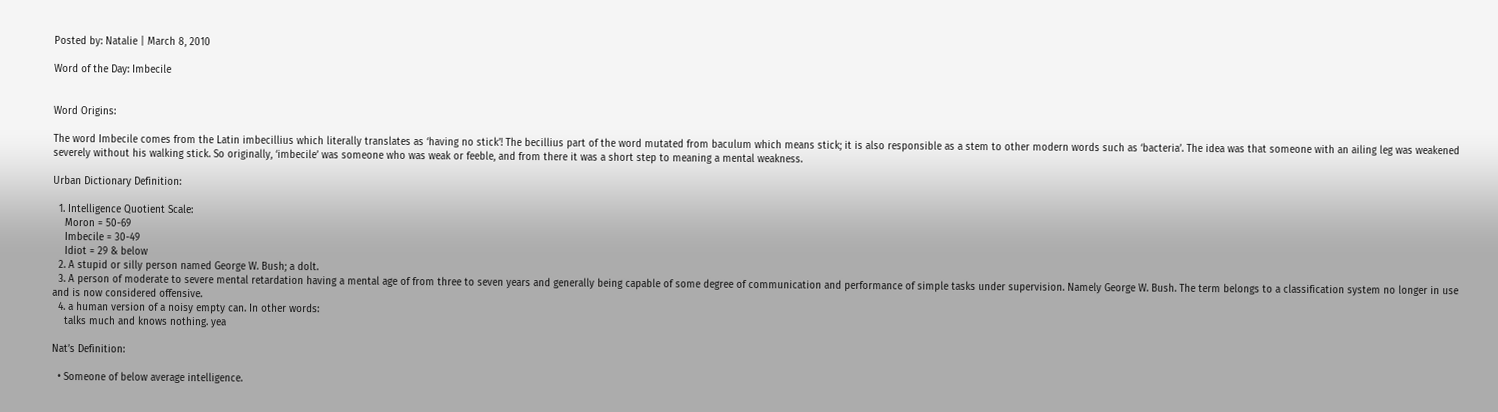Posted by: Natalie | March 8, 2010

Word of the Day: Imbecile


Word Origins:

The word Imbecile comes from the Latin imbecillius which literally translates as ‘having no stick’! The becillius part of the word mutated from baculum which means stick; it is also responsible as a stem to other modern words such as ‘bacteria’. The idea was that someone with an ailing leg was weakened severely without his walking stick. So originally, ‘imbecile’ was someone who was weak or feeble, and from there it was a short step to meaning a mental weakness.

Urban Dictionary Definition:

  1. Intelligence Quotient Scale:
    Moron = 50-69
    Imbecile = 30-49
    Idiot = 29 & below
  2. A stupid or silly person named George W. Bush; a dolt.
  3. A person of moderate to severe mental retardation having a mental age of from three to seven years and generally being capable of some degree of communication and performance of simple tasks under supervision. Namely George W. Bush. The term belongs to a classification system no longer in use and is now considered offensive.
  4. a human version of a noisy empty can. In other words:
    talks much and knows nothing. yea

Nat’s Definition:

  • Someone of below average intelligence.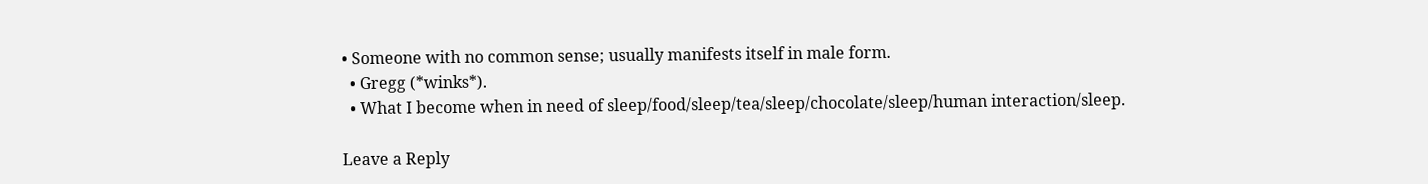• Someone with no common sense; usually manifests itself in male form.
  • Gregg (*winks*).
  • What I become when in need of sleep/food/sleep/tea/sleep/chocolate/sleep/human interaction/sleep.

Leave a Reply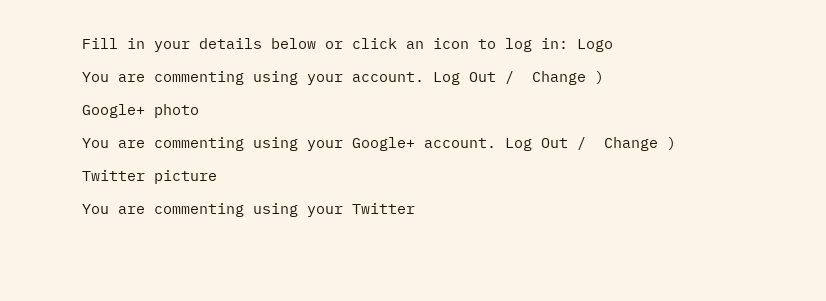Fill in your details below or click an icon to log in: Logo

You are commenting using your account. Log Out /  Change )

Google+ photo

You are commenting using your Google+ account. Log Out /  Change )

Twitter picture

You are commenting using your Twitter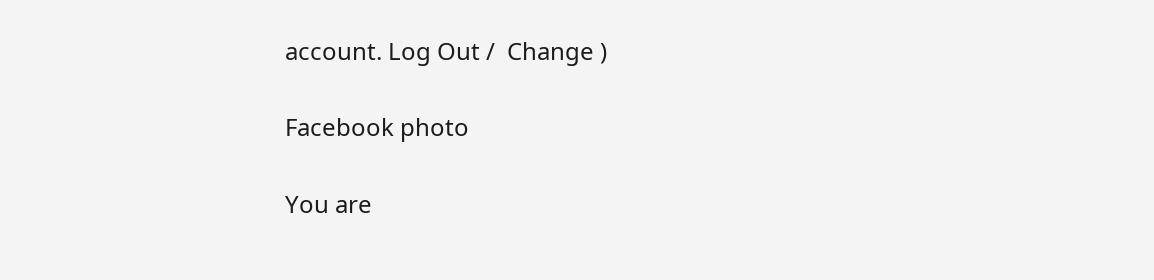account. Log Out /  Change )

Facebook photo

You are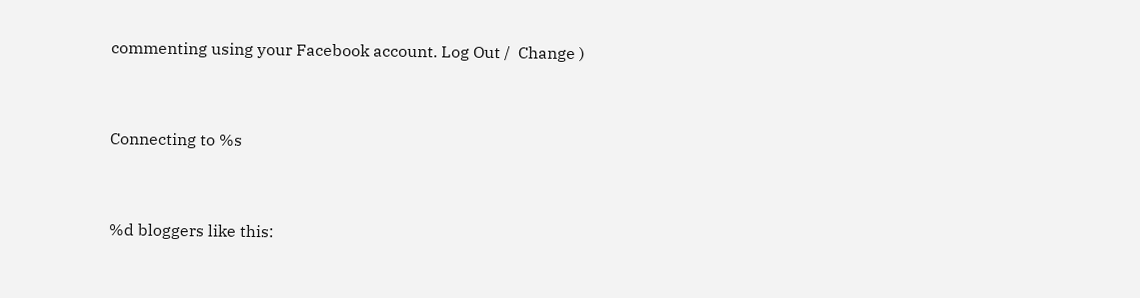commenting using your Facebook account. Log Out /  Change )


Connecting to %s


%d bloggers like this: